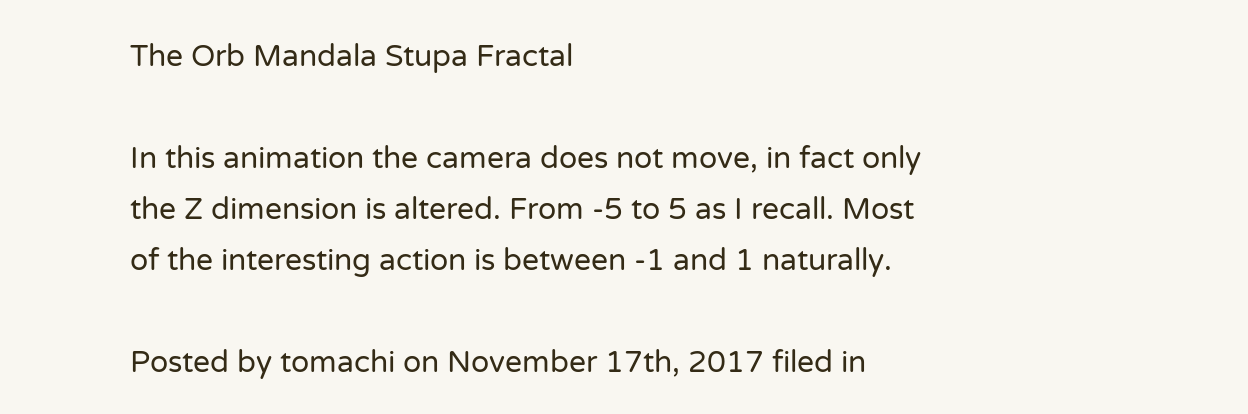The Orb Mandala Stupa Fractal

In this animation the camera does not move, in fact only the Z dimension is altered. From -5 to 5 as I recall. Most of the interesting action is between -1 and 1 naturally.

Posted by tomachi on November 17th, 2017 filed in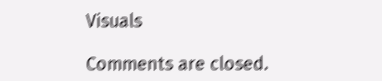Visuals

Comments are closed.